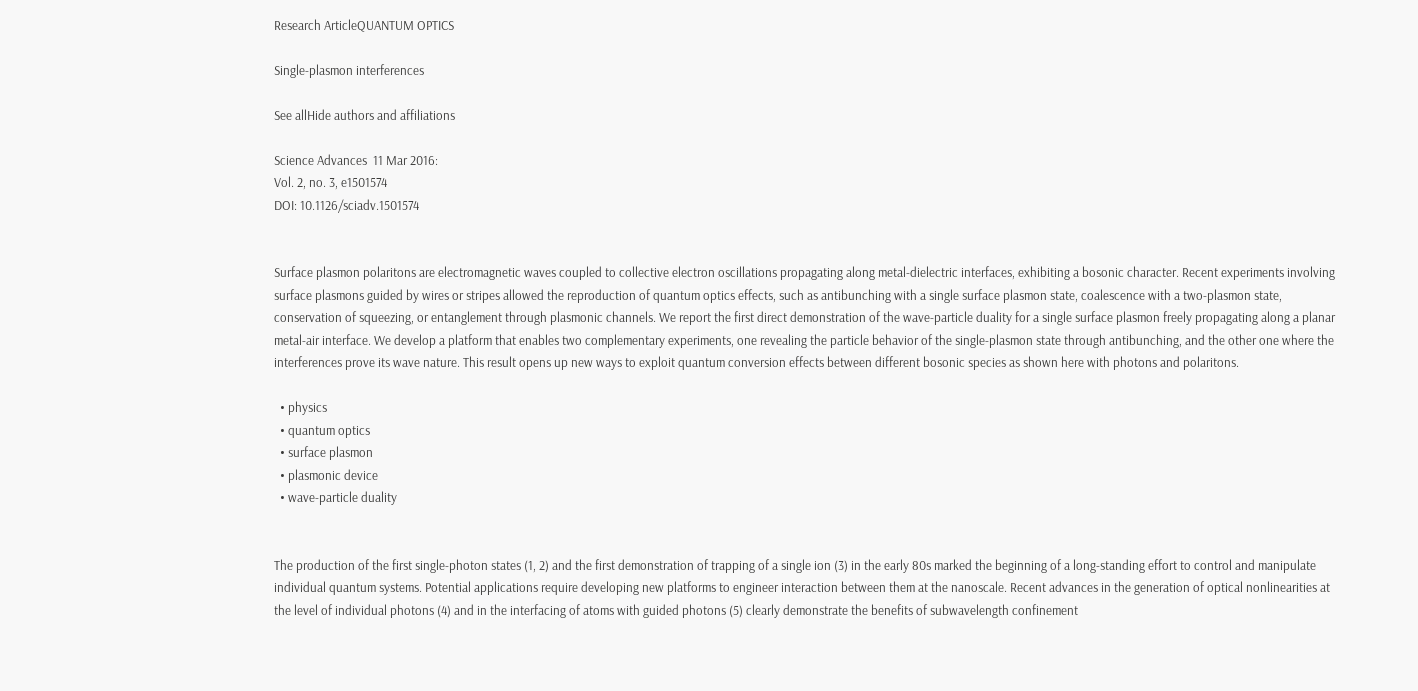Research ArticleQUANTUM OPTICS

Single-plasmon interferences

See allHide authors and affiliations

Science Advances  11 Mar 2016:
Vol. 2, no. 3, e1501574
DOI: 10.1126/sciadv.1501574


Surface plasmon polaritons are electromagnetic waves coupled to collective electron oscillations propagating along metal-dielectric interfaces, exhibiting a bosonic character. Recent experiments involving surface plasmons guided by wires or stripes allowed the reproduction of quantum optics effects, such as antibunching with a single surface plasmon state, coalescence with a two-plasmon state, conservation of squeezing, or entanglement through plasmonic channels. We report the first direct demonstration of the wave-particle duality for a single surface plasmon freely propagating along a planar metal-air interface. We develop a platform that enables two complementary experiments, one revealing the particle behavior of the single-plasmon state through antibunching, and the other one where the interferences prove its wave nature. This result opens up new ways to exploit quantum conversion effects between different bosonic species as shown here with photons and polaritons.

  • physics
  • quantum optics
  • surface plasmon
  • plasmonic device
  • wave-particle duality


The production of the first single-photon states (1, 2) and the first demonstration of trapping of a single ion (3) in the early 80s marked the beginning of a long-standing effort to control and manipulate individual quantum systems. Potential applications require developing new platforms to engineer interaction between them at the nanoscale. Recent advances in the generation of optical nonlinearities at the level of individual photons (4) and in the interfacing of atoms with guided photons (5) clearly demonstrate the benefits of subwavelength confinement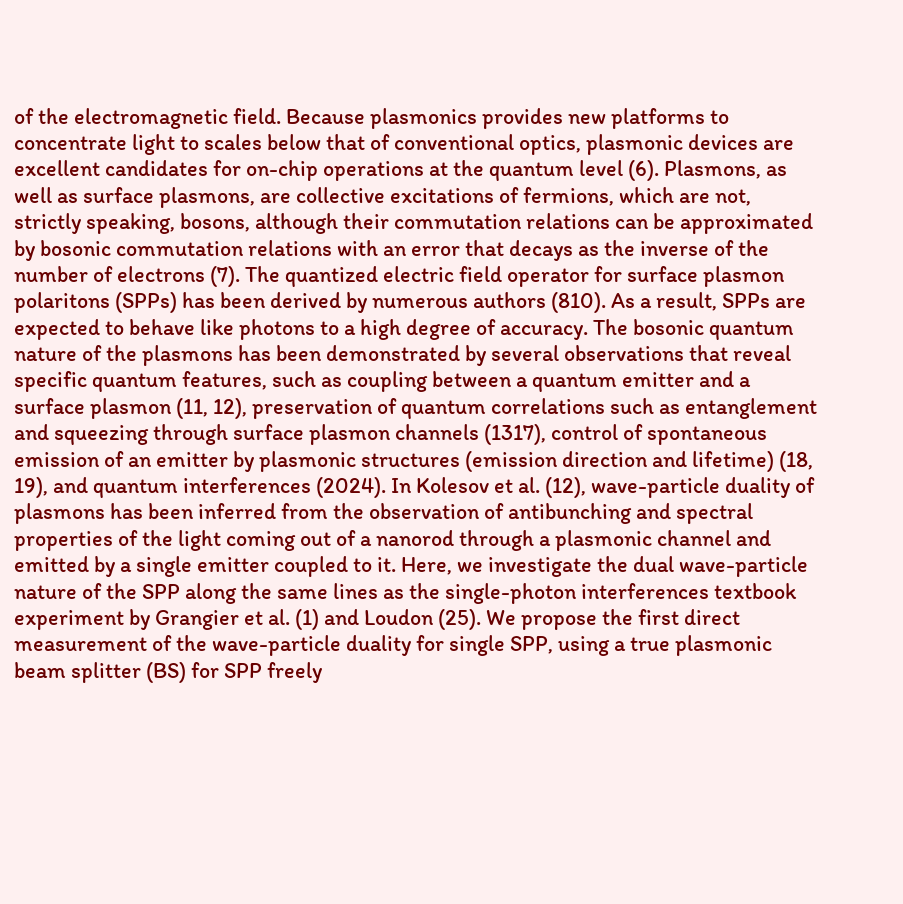of the electromagnetic field. Because plasmonics provides new platforms to concentrate light to scales below that of conventional optics, plasmonic devices are excellent candidates for on-chip operations at the quantum level (6). Plasmons, as well as surface plasmons, are collective excitations of fermions, which are not, strictly speaking, bosons, although their commutation relations can be approximated by bosonic commutation relations with an error that decays as the inverse of the number of electrons (7). The quantized electric field operator for surface plasmon polaritons (SPPs) has been derived by numerous authors (810). As a result, SPPs are expected to behave like photons to a high degree of accuracy. The bosonic quantum nature of the plasmons has been demonstrated by several observations that reveal specific quantum features, such as coupling between a quantum emitter and a surface plasmon (11, 12), preservation of quantum correlations such as entanglement and squeezing through surface plasmon channels (1317), control of spontaneous emission of an emitter by plasmonic structures (emission direction and lifetime) (18, 19), and quantum interferences (2024). In Kolesov et al. (12), wave-particle duality of plasmons has been inferred from the observation of antibunching and spectral properties of the light coming out of a nanorod through a plasmonic channel and emitted by a single emitter coupled to it. Here, we investigate the dual wave-particle nature of the SPP along the same lines as the single-photon interferences textbook experiment by Grangier et al. (1) and Loudon (25). We propose the first direct measurement of the wave-particle duality for single SPP, using a true plasmonic beam splitter (BS) for SPP freely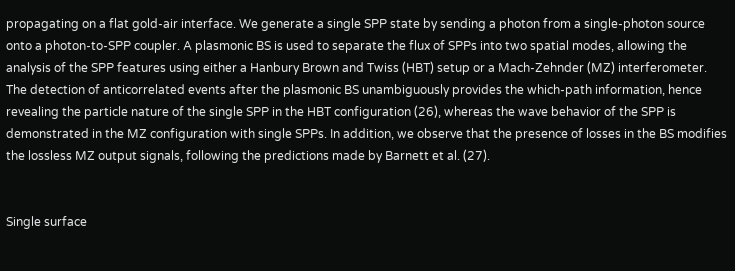propagating on a flat gold-air interface. We generate a single SPP state by sending a photon from a single-photon source onto a photon-to-SPP coupler. A plasmonic BS is used to separate the flux of SPPs into two spatial modes, allowing the analysis of the SPP features using either a Hanbury Brown and Twiss (HBT) setup or a Mach-Zehnder (MZ) interferometer. The detection of anticorrelated events after the plasmonic BS unambiguously provides the which-path information, hence revealing the particle nature of the single SPP in the HBT configuration (26), whereas the wave behavior of the SPP is demonstrated in the MZ configuration with single SPPs. In addition, we observe that the presence of losses in the BS modifies the lossless MZ output signals, following the predictions made by Barnett et al. (27).


Single surface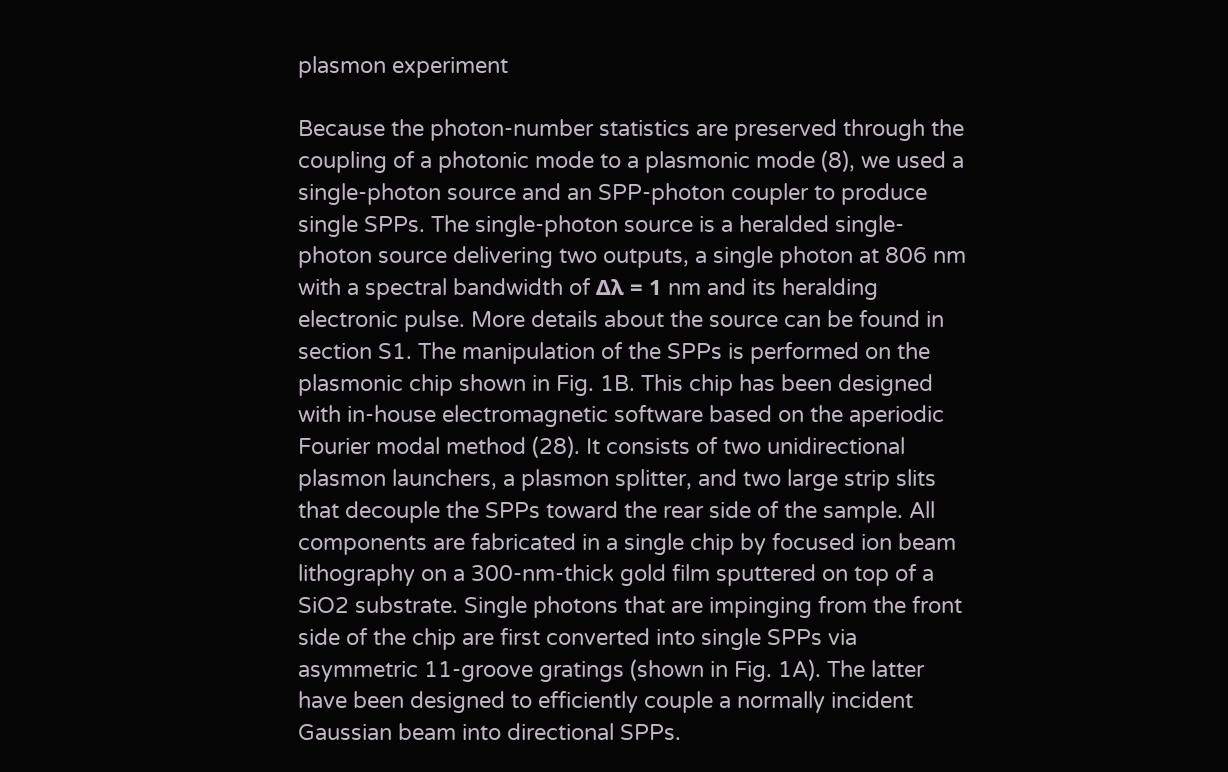plasmon experiment

Because the photon-number statistics are preserved through the coupling of a photonic mode to a plasmonic mode (8), we used a single-photon source and an SPP-photon coupler to produce single SPPs. The single-photon source is a heralded single-photon source delivering two outputs, a single photon at 806 nm with a spectral bandwidth of Δλ = 1 nm and its heralding electronic pulse. More details about the source can be found in section S1. The manipulation of the SPPs is performed on the plasmonic chip shown in Fig. 1B. This chip has been designed with in-house electromagnetic software based on the aperiodic Fourier modal method (28). It consists of two unidirectional plasmon launchers, a plasmon splitter, and two large strip slits that decouple the SPPs toward the rear side of the sample. All components are fabricated in a single chip by focused ion beam lithography on a 300-nm-thick gold film sputtered on top of a SiO2 substrate. Single photons that are impinging from the front side of the chip are first converted into single SPPs via asymmetric 11-groove gratings (shown in Fig. 1A). The latter have been designed to efficiently couple a normally incident Gaussian beam into directional SPPs.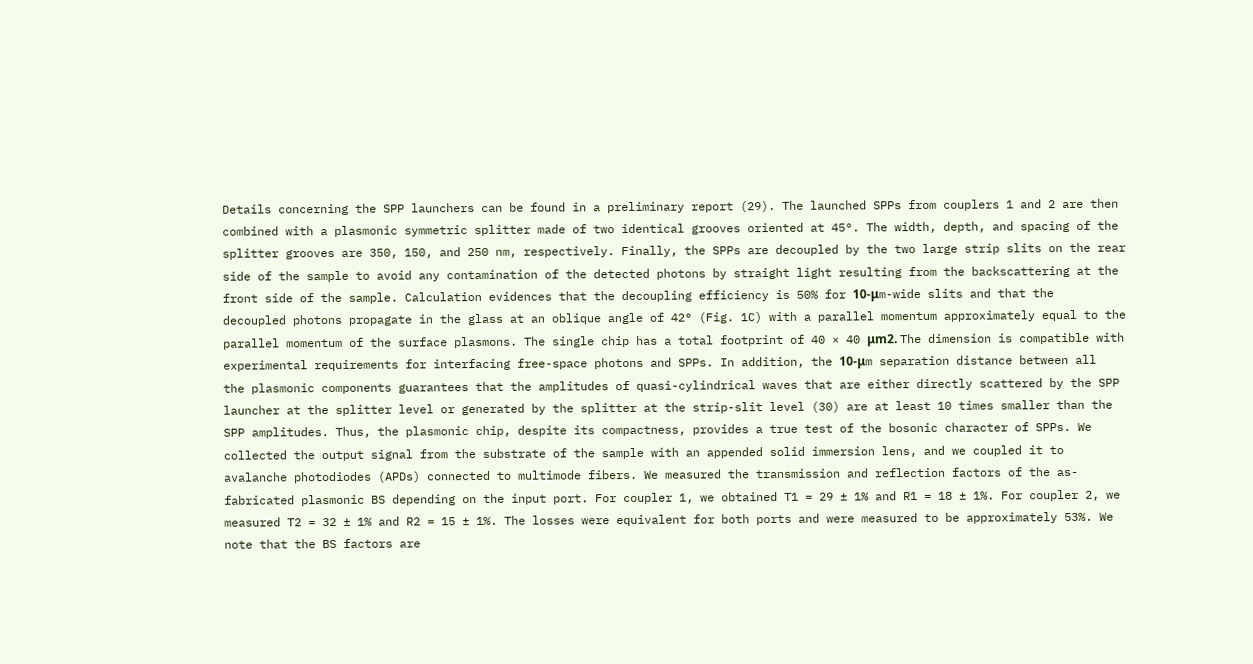Details concerning the SPP launchers can be found in a preliminary report (29). The launched SPPs from couplers 1 and 2 are then combined with a plasmonic symmetric splitter made of two identical grooves oriented at 45°. The width, depth, and spacing of the splitter grooves are 350, 150, and 250 nm, respectively. Finally, the SPPs are decoupled by the two large strip slits on the rear side of the sample to avoid any contamination of the detected photons by straight light resulting from the backscattering at the front side of the sample. Calculation evidences that the decoupling efficiency is 50% for 10-μm-wide slits and that the decoupled photons propagate in the glass at an oblique angle of 42° (Fig. 1C) with a parallel momentum approximately equal to the parallel momentum of the surface plasmons. The single chip has a total footprint of 40 × 40 μm2. The dimension is compatible with experimental requirements for interfacing free-space photons and SPPs. In addition, the 10-μm separation distance between all the plasmonic components guarantees that the amplitudes of quasi-cylindrical waves that are either directly scattered by the SPP launcher at the splitter level or generated by the splitter at the strip-slit level (30) are at least 10 times smaller than the SPP amplitudes. Thus, the plasmonic chip, despite its compactness, provides a true test of the bosonic character of SPPs. We collected the output signal from the substrate of the sample with an appended solid immersion lens, and we coupled it to avalanche photodiodes (APDs) connected to multimode fibers. We measured the transmission and reflection factors of the as-fabricated plasmonic BS depending on the input port. For coupler 1, we obtained T1 = 29 ± 1% and R1 = 18 ± 1%. For coupler 2, we measured T2 = 32 ± 1% and R2 = 15 ± 1%. The losses were equivalent for both ports and were measured to be approximately 53%. We note that the BS factors are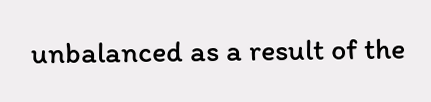unbalanced as a result of the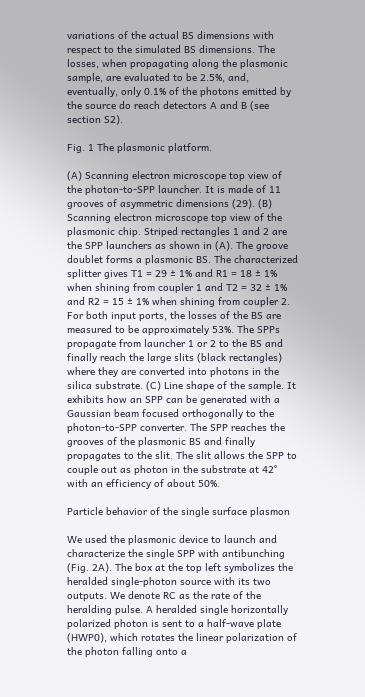variations of the actual BS dimensions with respect to the simulated BS dimensions. The losses, when propagating along the plasmonic sample, are evaluated to be 2.5%, and, eventually, only 0.1% of the photons emitted by the source do reach detectors A and B (see section S2).

Fig. 1 The plasmonic platform.

(A) Scanning electron microscope top view of the photon-to-SPP launcher. It is made of 11 grooves of asymmetric dimensions (29). (B) Scanning electron microscope top view of the plasmonic chip. Striped rectangles 1 and 2 are the SPP launchers as shown in (A). The groove doublet forms a plasmonic BS. The characterized splitter gives T1 = 29 ± 1% and R1 = 18 ± 1% when shining from coupler 1 and T2 = 32 ± 1% and R2 = 15 ± 1% when shining from coupler 2. For both input ports, the losses of the BS are measured to be approximately 53%. The SPPs propagate from launcher 1 or 2 to the BS and finally reach the large slits (black rectangles) where they are converted into photons in the silica substrate. (C) Line shape of the sample. It exhibits how an SPP can be generated with a Gaussian beam focused orthogonally to the photon-to-SPP converter. The SPP reaches the grooves of the plasmonic BS and finally propagates to the slit. The slit allows the SPP to couple out as photon in the substrate at 42° with an efficiency of about 50%.

Particle behavior of the single surface plasmon

We used the plasmonic device to launch and characterize the single SPP with antibunching (Fig. 2A). The box at the top left symbolizes the heralded single-photon source with its two outputs. We denote RC as the rate of the heralding pulse. A heralded single horizontally polarized photon is sent to a half-wave plate (HWP0), which rotates the linear polarization of the photon falling onto a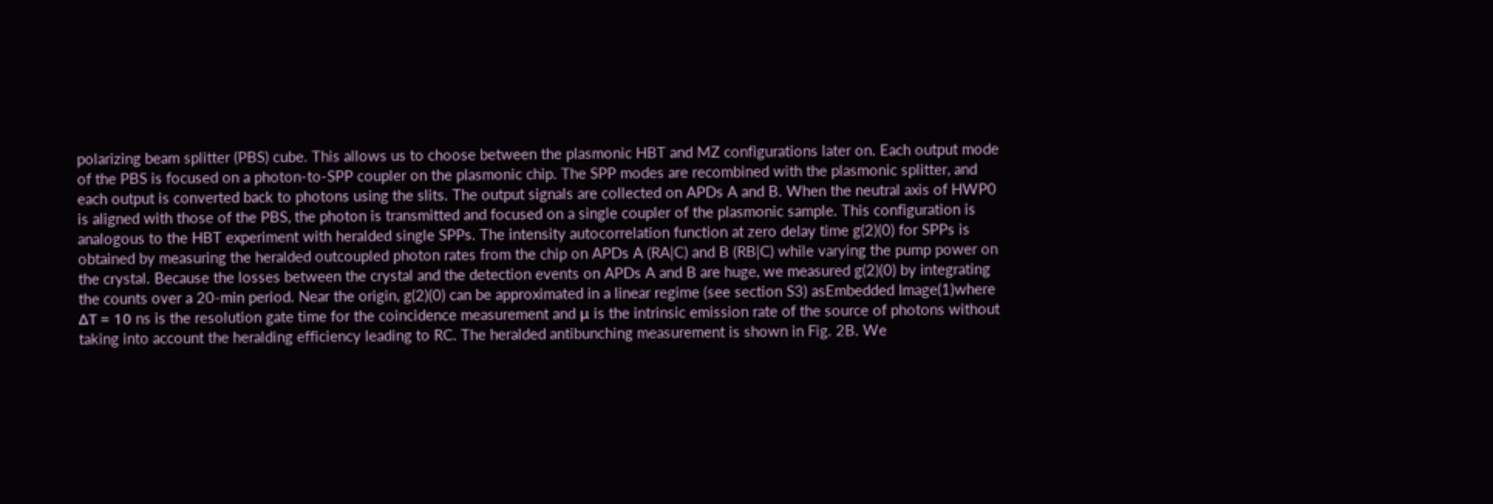polarizing beam splitter (PBS) cube. This allows us to choose between the plasmonic HBT and MZ configurations later on. Each output mode of the PBS is focused on a photon-to-SPP coupler on the plasmonic chip. The SPP modes are recombined with the plasmonic splitter, and each output is converted back to photons using the slits. The output signals are collected on APDs A and B. When the neutral axis of HWP0 is aligned with those of the PBS, the photon is transmitted and focused on a single coupler of the plasmonic sample. This configuration is analogous to the HBT experiment with heralded single SPPs. The intensity autocorrelation function at zero delay time g(2)(0) for SPPs is obtained by measuring the heralded outcoupled photon rates from the chip on APDs A (RA|C) and B (RB|C) while varying the pump power on the crystal. Because the losses between the crystal and the detection events on APDs A and B are huge, we measured g(2)(0) by integrating the counts over a 20-min period. Near the origin, g(2)(0) can be approximated in a linear regime (see section S3) asEmbedded Image(1)where ΔT = 10 ns is the resolution gate time for the coincidence measurement and μ is the intrinsic emission rate of the source of photons without taking into account the heralding efficiency leading to RC. The heralded antibunching measurement is shown in Fig. 2B. We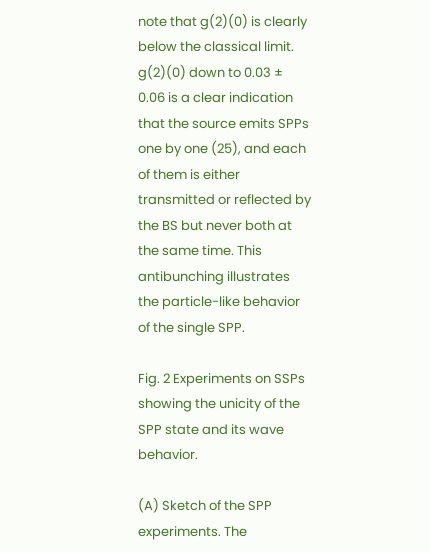note that g(2)(0) is clearly below the classical limit. g(2)(0) down to 0.03 ± 0.06 is a clear indication that the source emits SPPs one by one (25), and each of them is either transmitted or reflected by the BS but never both at the same time. This antibunching illustrates the particle-like behavior of the single SPP.

Fig. 2 Experiments on SSPs showing the unicity of the SPP state and its wave behavior.

(A) Sketch of the SPP experiments. The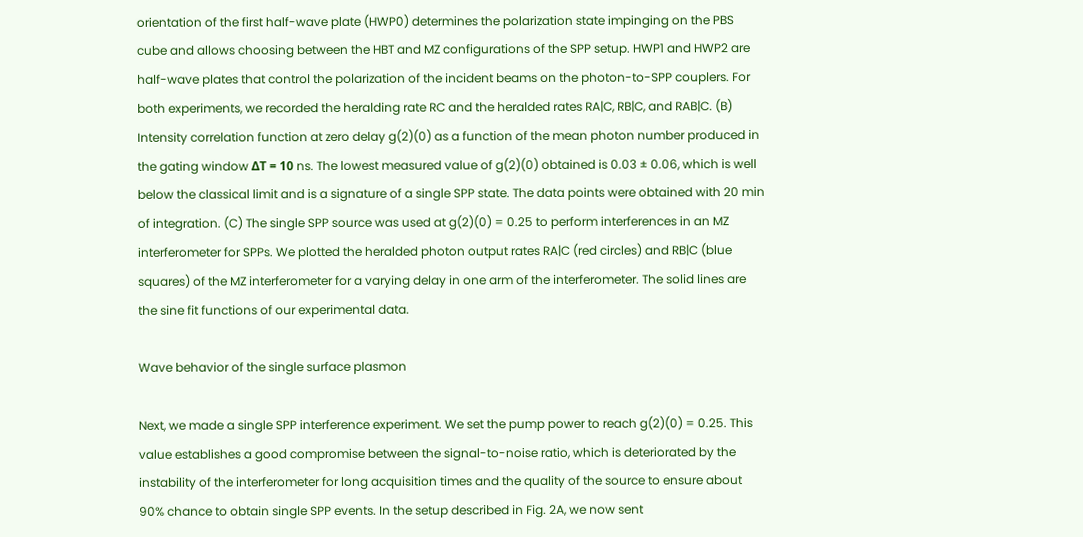orientation of the first half-wave plate (HWP0) determines the polarization state impinging on the PBS cube and allows choosing between the HBT and MZ configurations of the SPP setup. HWP1 and HWP2 are half-wave plates that control the polarization of the incident beams on the photon-to-SPP couplers. For both experiments, we recorded the heralding rate RC and the heralded rates RA|C, RB|C, and RAB|C. (B) Intensity correlation function at zero delay g(2)(0) as a function of the mean photon number produced in the gating window ΔT = 10 ns. The lowest measured value of g(2)(0) obtained is 0.03 ± 0.06, which is well below the classical limit and is a signature of a single SPP state. The data points were obtained with 20 min of integration. (C) The single SPP source was used at g(2)(0) = 0.25 to perform interferences in an MZ interferometer for SPPs. We plotted the heralded photon output rates RA|C (red circles) and RB|C (blue squares) of the MZ interferometer for a varying delay in one arm of the interferometer. The solid lines are the sine fit functions of our experimental data.

Wave behavior of the single surface plasmon

Next, we made a single SPP interference experiment. We set the pump power to reach g(2)(0) = 0.25. This value establishes a good compromise between the signal-to-noise ratio, which is deteriorated by the instability of the interferometer for long acquisition times and the quality of the source to ensure about 90% chance to obtain single SPP events. In the setup described in Fig. 2A, we now sent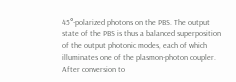45°-polarized photons on the PBS. The output state of the PBS is thus a balanced superposition of the output photonic modes, each of which illuminates one of the plasmon-photon coupler. After conversion to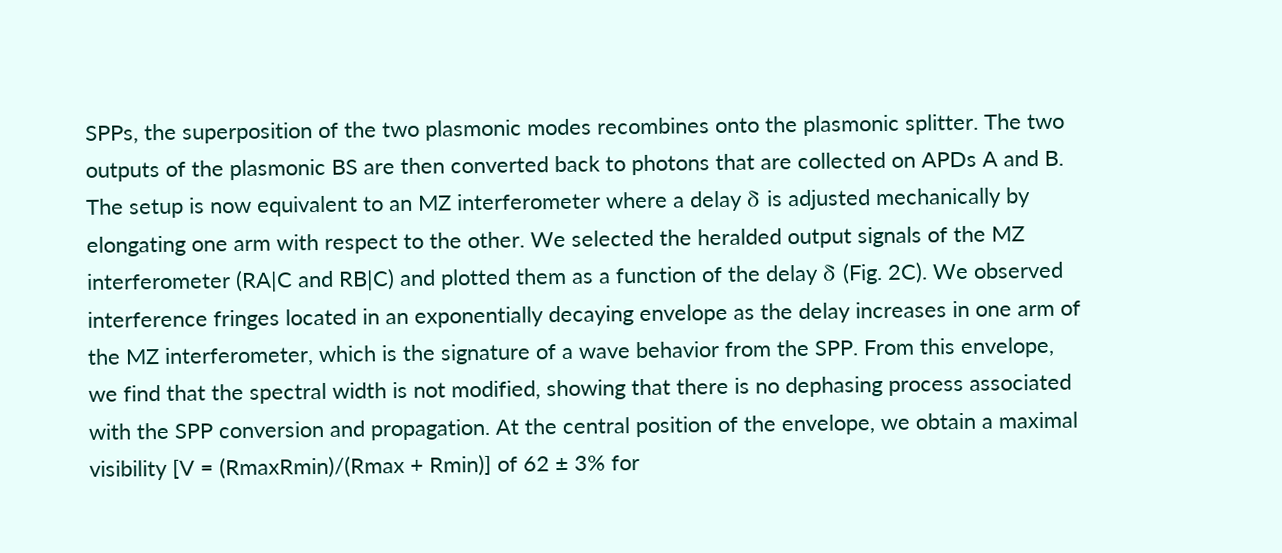SPPs, the superposition of the two plasmonic modes recombines onto the plasmonic splitter. The two outputs of the plasmonic BS are then converted back to photons that are collected on APDs A and B. The setup is now equivalent to an MZ interferometer where a delay δ is adjusted mechanically by elongating one arm with respect to the other. We selected the heralded output signals of the MZ interferometer (RA|C and RB|C) and plotted them as a function of the delay δ (Fig. 2C). We observed interference fringes located in an exponentially decaying envelope as the delay increases in one arm of the MZ interferometer, which is the signature of a wave behavior from the SPP. From this envelope, we find that the spectral width is not modified, showing that there is no dephasing process associated with the SPP conversion and propagation. At the central position of the envelope, we obtain a maximal visibility [V = (RmaxRmin)/(Rmax + Rmin)] of 62 ± 3% for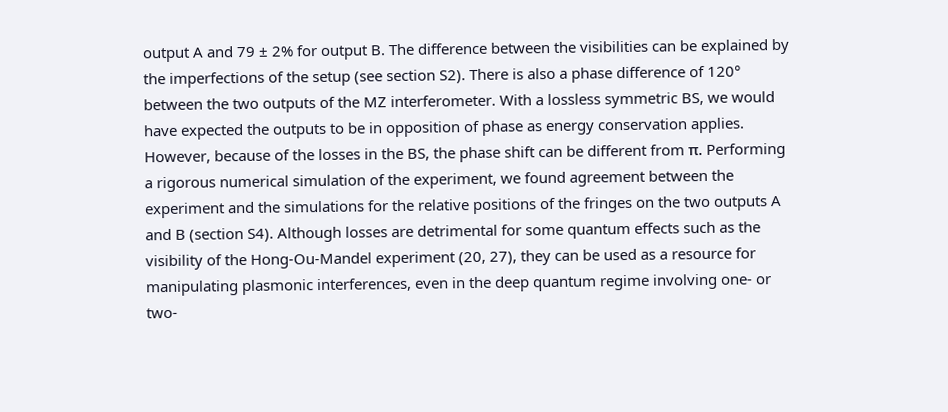output A and 79 ± 2% for output B. The difference between the visibilities can be explained by the imperfections of the setup (see section S2). There is also a phase difference of 120° between the two outputs of the MZ interferometer. With a lossless symmetric BS, we would have expected the outputs to be in opposition of phase as energy conservation applies. However, because of the losses in the BS, the phase shift can be different from π. Performing a rigorous numerical simulation of the experiment, we found agreement between the experiment and the simulations for the relative positions of the fringes on the two outputs A and B (section S4). Although losses are detrimental for some quantum effects such as the visibility of the Hong-Ou-Mandel experiment (20, 27), they can be used as a resource for manipulating plasmonic interferences, even in the deep quantum regime involving one- or two-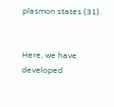plasmon states (31).


Here, we have developed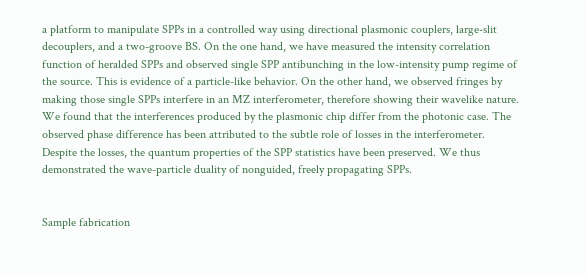a platform to manipulate SPPs in a controlled way using directional plasmonic couplers, large-slit decouplers, and a two-groove BS. On the one hand, we have measured the intensity correlation function of heralded SPPs and observed single SPP antibunching in the low-intensity pump regime of the source. This is evidence of a particle-like behavior. On the other hand, we observed fringes by making those single SPPs interfere in an MZ interferometer, therefore showing their wavelike nature. We found that the interferences produced by the plasmonic chip differ from the photonic case. The observed phase difference has been attributed to the subtle role of losses in the interferometer. Despite the losses, the quantum properties of the SPP statistics have been preserved. We thus demonstrated the wave-particle duality of nonguided, freely propagating SPPs.


Sample fabrication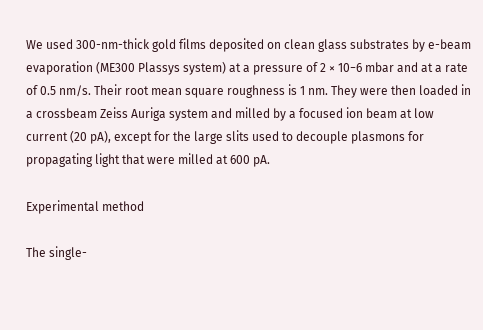We used 300-nm-thick gold films deposited on clean glass substrates by e-beam evaporation (ME300 Plassys system) at a pressure of 2 × 10−6 mbar and at a rate of 0.5 nm/s. Their root mean square roughness is 1 nm. They were then loaded in a crossbeam Zeiss Auriga system and milled by a focused ion beam at low current (20 pA), except for the large slits used to decouple plasmons for propagating light that were milled at 600 pA.

Experimental method

The single-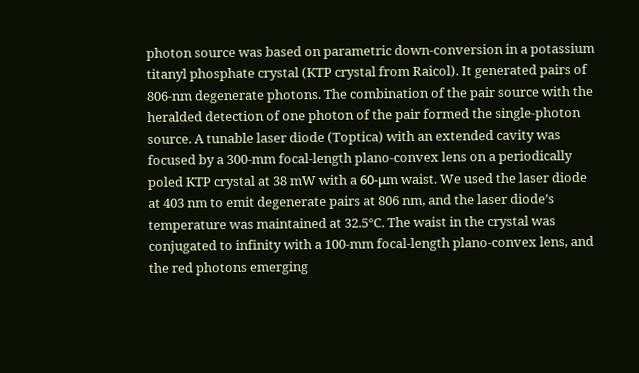photon source was based on parametric down-conversion in a potassium titanyl phosphate crystal (KTP crystal from Raicol). It generated pairs of 806-nm degenerate photons. The combination of the pair source with the heralded detection of one photon of the pair formed the single-photon source. A tunable laser diode (Toptica) with an extended cavity was focused by a 300-mm focal-length plano-convex lens on a periodically poled KTP crystal at 38 mW with a 60-μm waist. We used the laser diode at 403 nm to emit degenerate pairs at 806 nm, and the laser diode’s temperature was maintained at 32.5°C. The waist in the crystal was conjugated to infinity with a 100-mm focal-length plano-convex lens, and the red photons emerging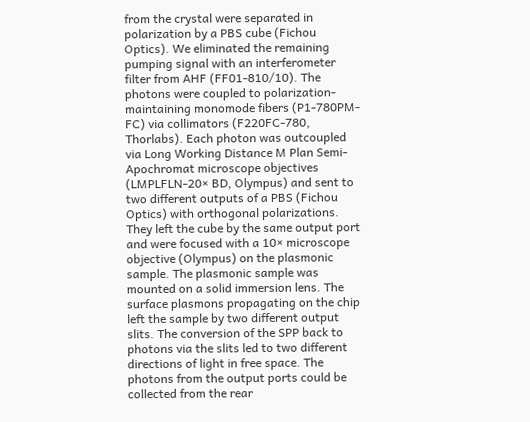from the crystal were separated in polarization by a PBS cube (Fichou Optics). We eliminated the remaining pumping signal with an interferometer filter from AHF (FF01-810/10). The photons were coupled to polarization-maintaining monomode fibers (P1-780PM-FC) via collimators (F220FC-780, Thorlabs). Each photon was outcoupled via Long Working Distance M Plan Semi-Apochromat microscope objectives (LMPLFLN-20× BD, Olympus) and sent to two different outputs of a PBS (Fichou Optics) with orthogonal polarizations. They left the cube by the same output port and were focused with a 10× microscope objective (Olympus) on the plasmonic sample. The plasmonic sample was mounted on a solid immersion lens. The surface plasmons propagating on the chip left the sample by two different output slits. The conversion of the SPP back to photons via the slits led to two different directions of light in free space. The photons from the output ports could be collected from the rear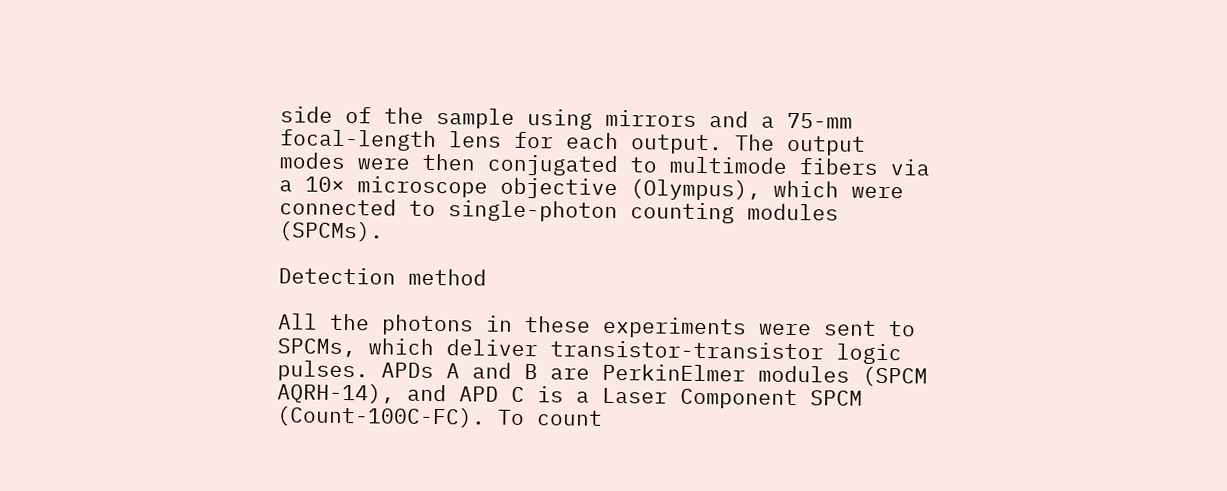side of the sample using mirrors and a 75-mm focal-length lens for each output. The output modes were then conjugated to multimode fibers via a 10× microscope objective (Olympus), which were connected to single-photon counting modules (SPCMs).

Detection method

All the photons in these experiments were sent to SPCMs, which deliver transistor-transistor logic pulses. APDs A and B are PerkinElmer modules (SPCM AQRH-14), and APD C is a Laser Component SPCM (Count-100C-FC). To count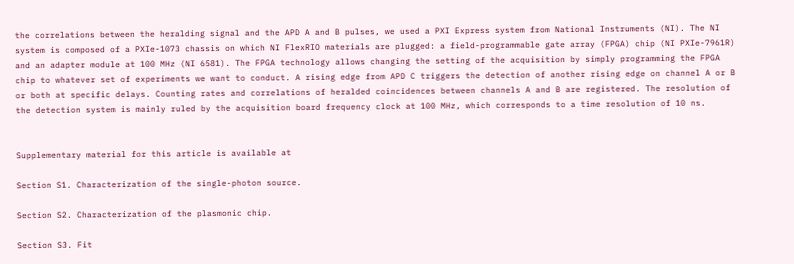the correlations between the heralding signal and the APD A and B pulses, we used a PXI Express system from National Instruments (NI). The NI system is composed of a PXIe-1073 chassis on which NI FlexRIO materials are plugged: a field-programmable gate array (FPGA) chip (NI PXIe-7961R) and an adapter module at 100 MHz (NI 6581). The FPGA technology allows changing the setting of the acquisition by simply programming the FPGA chip to whatever set of experiments we want to conduct. A rising edge from APD C triggers the detection of another rising edge on channel A or B or both at specific delays. Counting rates and correlations of heralded coincidences between channels A and B are registered. The resolution of the detection system is mainly ruled by the acquisition board frequency clock at 100 MHz, which corresponds to a time resolution of 10 ns.


Supplementary material for this article is available at

Section S1. Characterization of the single-photon source.

Section S2. Characterization of the plasmonic chip.

Section S3. Fit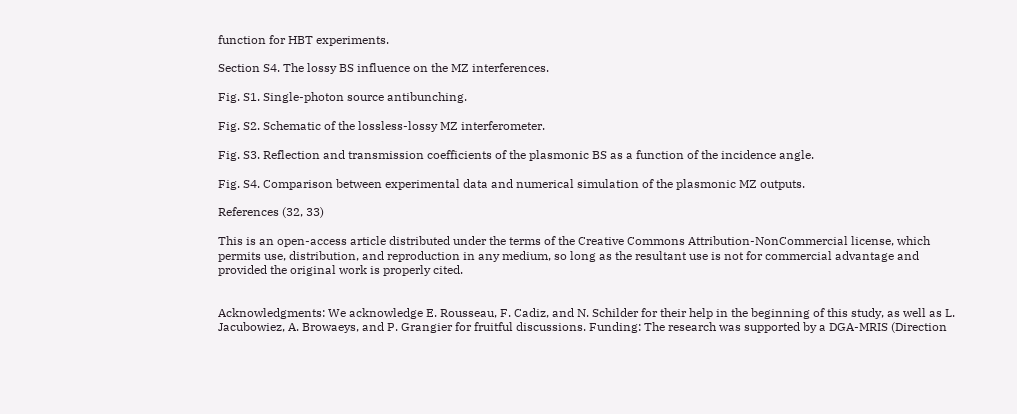function for HBT experiments.

Section S4. The lossy BS influence on the MZ interferences.

Fig. S1. Single-photon source antibunching.

Fig. S2. Schematic of the lossless-lossy MZ interferometer.

Fig. S3. Reflection and transmission coefficients of the plasmonic BS as a function of the incidence angle.

Fig. S4. Comparison between experimental data and numerical simulation of the plasmonic MZ outputs.

References (32, 33)

This is an open-access article distributed under the terms of the Creative Commons Attribution-NonCommercial license, which permits use, distribution, and reproduction in any medium, so long as the resultant use is not for commercial advantage and provided the original work is properly cited.


Acknowledgments: We acknowledge E. Rousseau, F. Cadiz, and N. Schilder for their help in the beginning of this study, as well as L. Jacubowiez, A. Browaeys, and P. Grangier for fruitful discussions. Funding: The research was supported by a DGA-MRIS (Direction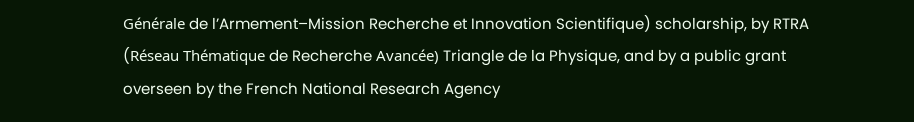Générale de l’Armement–Mission Recherche et Innovation Scientifique) scholarship, by RTRA (Réseau Thématique de Recherche Avancée) Triangle de la Physique, and by a public grant overseen by the French National Research Agency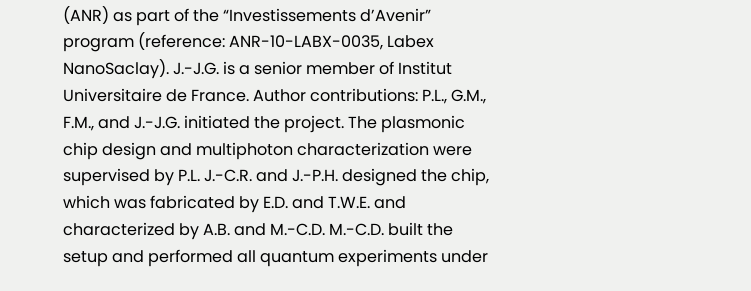(ANR) as part of the “Investissements d’Avenir” program (reference: ANR-10-LABX-0035, Labex NanoSaclay). J.-J.G. is a senior member of Institut Universitaire de France. Author contributions: P.L., G.M., F.M., and J.-J.G. initiated the project. The plasmonic chip design and multiphoton characterization were supervised by P.L. J.-C.R. and J.-P.H. designed the chip, which was fabricated by E.D. and T.W.E. and characterized by A.B. and M.-C.D. M.-C.D. built the setup and performed all quantum experiments under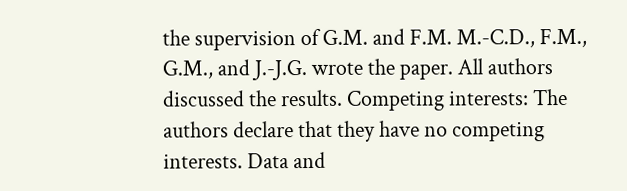the supervision of G.M. and F.M. M.-C.D., F.M., G.M., and J.-J.G. wrote the paper. All authors discussed the results. Competing interests: The authors declare that they have no competing interests. Data and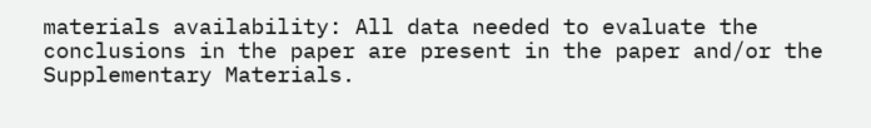materials availability: All data needed to evaluate the conclusions in the paper are present in the paper and/or the Supplementary Materials.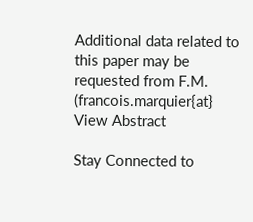Additional data related to this paper may be requested from F.M. (francois.marquier{at}
View Abstract

Stay Connected to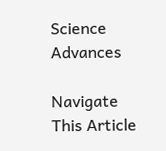Science Advances

Navigate This Article